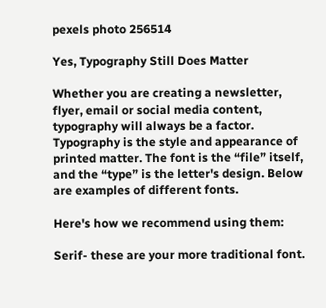pexels photo 256514

Yes, Typography Still Does Matter

Whether you are creating a newsletter, flyer, email or social media content, typography will always be a factor. Typography is the style and appearance of printed matter. The font is the “file” itself, and the “type” is the letter's design. Below are examples of different fonts.

Here's how we recommend using them:

Serif- these are your more traditional font.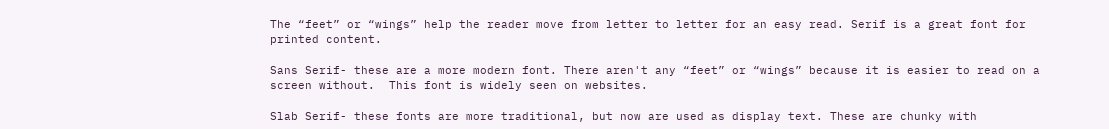The “feet” or “wings” help the reader move from letter to letter for an easy read. Serif is a great font for printed content.

Sans Serif- these are a more modern font. There aren't any “feet” or “wings” because it is easier to read on a screen without.  This font is widely seen on websites.

Slab Serif- these fonts are more traditional, but now are used as display text. These are chunky with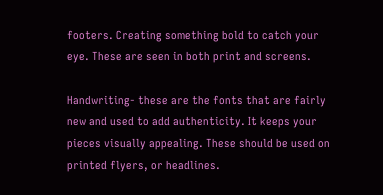footers. Creating something bold to catch your eye. These are seen in both print and screens.

Handwriting- these are the fonts that are fairly new and used to add authenticity. It keeps your pieces visually appealing. These should be used on printed flyers, or headlines.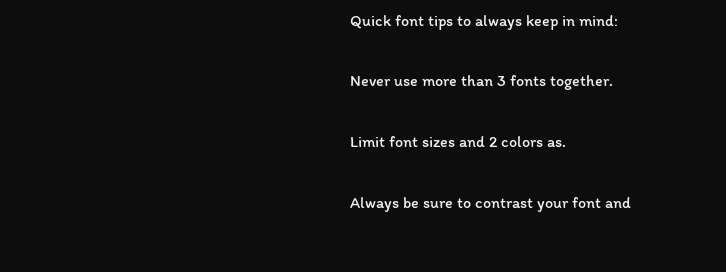Quick font tips to always keep in mind:

Never use more than 3 fonts together.

Limit font sizes and 2 colors as.

Always be sure to contrast your font and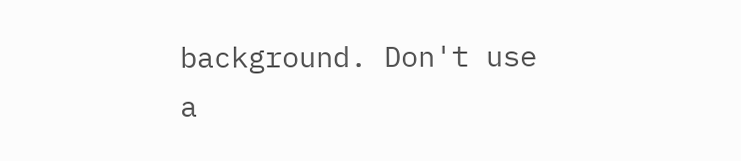background. Don't use a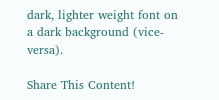dark, lighter weight font on a dark background (vice-versa).

Share This Content!